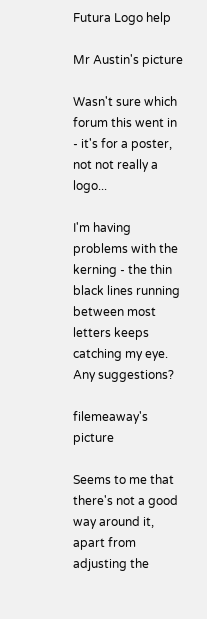Futura Logo help

Mr Austin's picture

Wasn't sure which forum this went in - it's for a poster, not not really a logo...

I'm having problems with the kerning - the thin black lines running between most letters keeps catching my eye. Any suggestions?

filemeaway's picture

Seems to me that there's not a good way around it, apart from adjusting the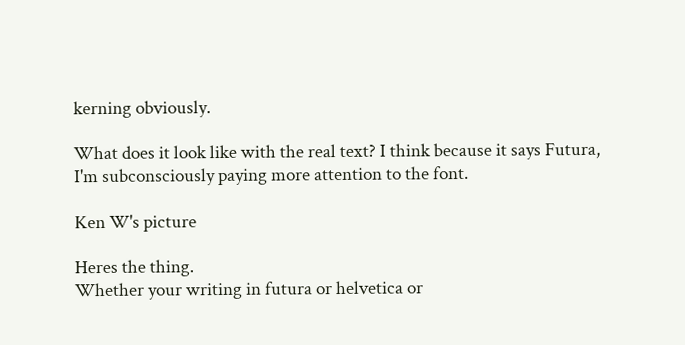kerning obviously.

What does it look like with the real text? I think because it says Futura, I'm subconsciously paying more attention to the font.

Ken W's picture

Heres the thing.
Whether your writing in futura or helvetica or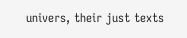univers, their just texts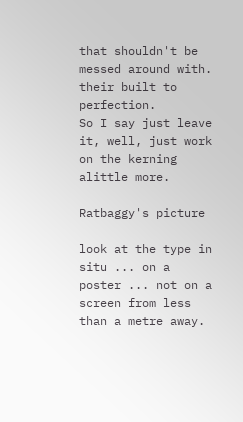that shouldn't be messed around with. their built to perfection.
So I say just leave it, well, just work on the kerning alittle more.

Ratbaggy's picture

look at the type in situ ... on a poster ... not on a screen from less than a metre away.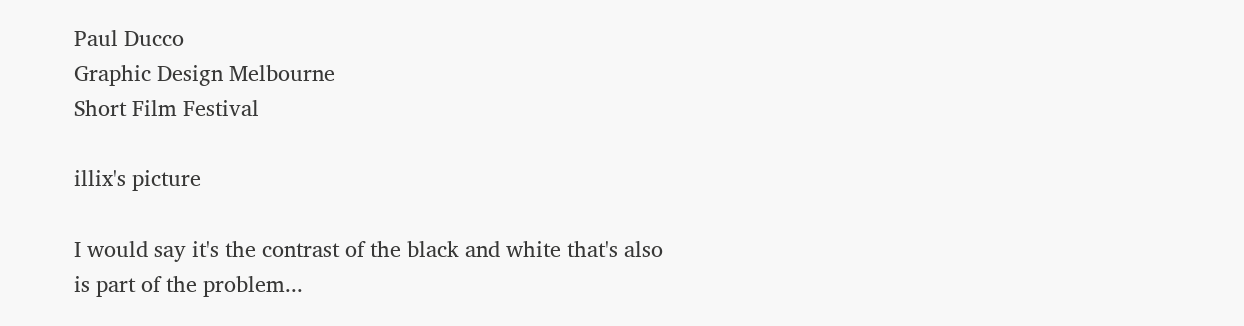Paul Ducco
Graphic Design Melbourne
Short Film Festival

illix's picture

I would say it's the contrast of the black and white that's also is part of the problem...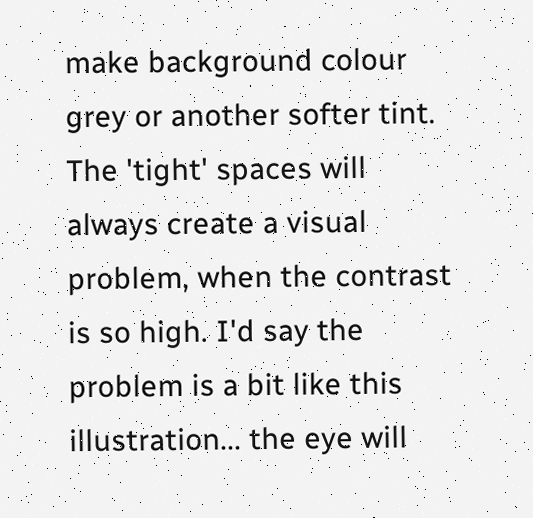make background colour grey or another softer tint.
The 'tight' spaces will always create a visual problem, when the contrast is so high. I'd say the problem is a bit like this illustration... the eye will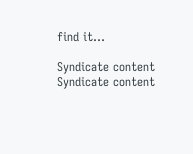find it...

Syndicate content Syndicate content